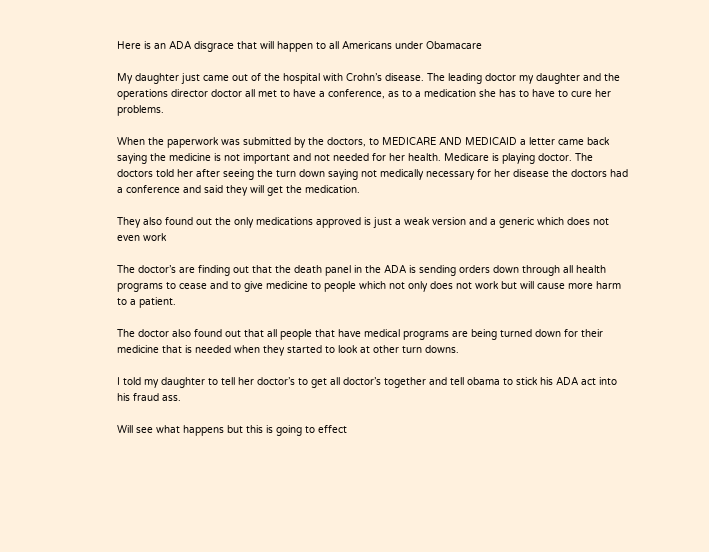Here is an ADA disgrace that will happen to all Americans under Obamacare

My daughter just came out of the hospital with Crohn’s disease. The leading doctor my daughter and the operations director doctor all met to have a conference, as to a medication she has to have to cure her problems.

When the paperwork was submitted by the doctors, to MEDICARE AND MEDICAID a letter came back saying the medicine is not important and not needed for her health. Medicare is playing doctor. The doctors told her after seeing the turn down saying not medically necessary for her disease the doctors had a conference and said they will get the medication.

They also found out the only medications approved is just a weak version and a generic which does not even work

The doctor’s are finding out that the death panel in the ADA is sending orders down through all health programs to cease and to give medicine to people which not only does not work but will cause more harm to a patient.

The doctor also found out that all people that have medical programs are being turned down for their medicine that is needed when they started to look at other turn downs.

I told my daughter to tell her doctor’s to get all doctor’s together and tell obama to stick his ADA act into his fraud ass.

Will see what happens but this is going to effect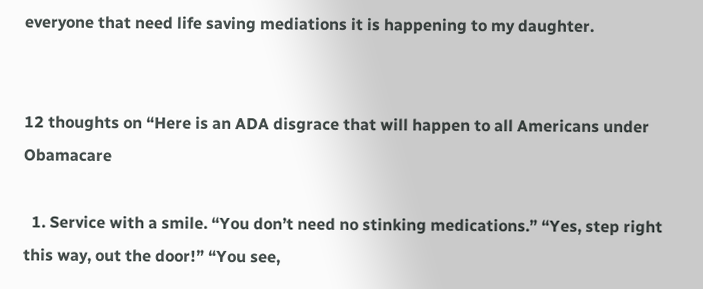everyone that need life saving mediations it is happening to my daughter.


12 thoughts on “Here is an ADA disgrace that will happen to all Americans under Obamacare

  1. Service with a smile. “You don’t need no stinking medications.” “Yes, step right this way, out the door!” “You see,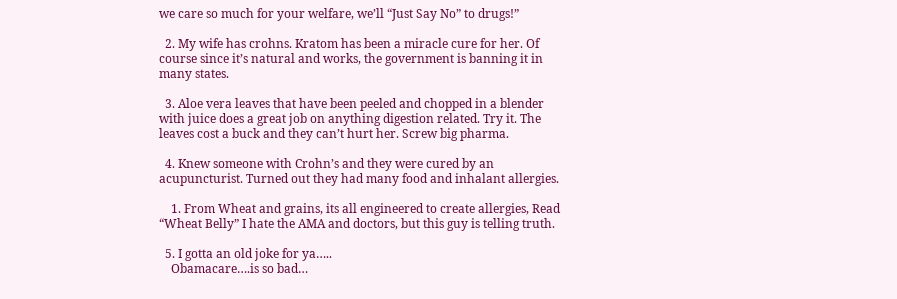we care so much for your welfare, we’ll “Just Say No” to drugs!”

  2. My wife has crohns. Kratom has been a miracle cure for her. Of course since it’s natural and works, the government is banning it in many states.

  3. Aloe vera leaves that have been peeled and chopped in a blender with juice does a great job on anything digestion related. Try it. The leaves cost a buck and they can’t hurt her. Screw big pharma.

  4. Knew someone with Crohn’s and they were cured by an acupuncturist. Turned out they had many food and inhalant allergies.

    1. From Wheat and grains, its all engineered to create allergies, Read “Wheat Belly” I hate the AMA and doctors, but this guy is telling truth.

  5. I gotta an old joke for ya…..
    Obamacare….is so bad…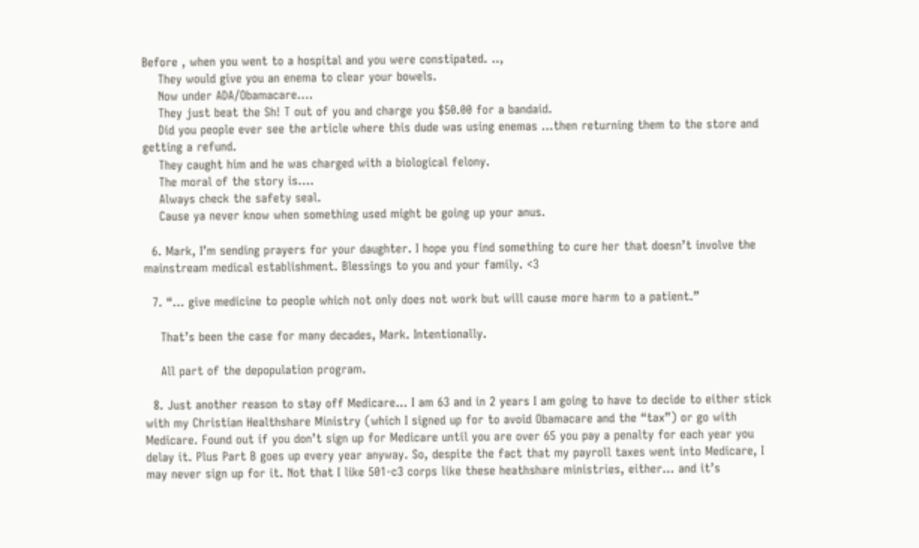Before , when you went to a hospital and you were constipated. ..,
    They would give you an enema to clear your bowels.
    Now under ADA/Obamacare….
    They just beat the Sh! T out of you and charge you $50.00 for a bandaid.
    Did you people ever see the article where this dude was using enemas …then returning them to the store and getting a refund.
    They caught him and he was charged with a biological felony.
    The moral of the story is….
    Always check the safety seal.
    Cause ya never know when something used might be going up your anus.

  6. Mark, I’m sending prayers for your daughter. I hope you find something to cure her that doesn’t involve the mainstream medical establishment. Blessings to you and your family. <3

  7. “… give medicine to people which not only does not work but will cause more harm to a patient.”

    That’s been the case for many decades, Mark. Intentionally.

    All part of the depopulation program.

  8. Just another reason to stay off Medicare… I am 63 and in 2 years I am going to have to decide to either stick with my Christian Healthshare Ministry (which I signed up for to avoid Obamacare and the “tax”) or go with Medicare. Found out if you don’t sign up for Medicare until you are over 65 you pay a penalty for each year you delay it. Plus Part B goes up every year anyway. So, despite the fact that my payroll taxes went into Medicare, I may never sign up for it. Not that I like 501-c3 corps like these heathshare ministries, either… and it’s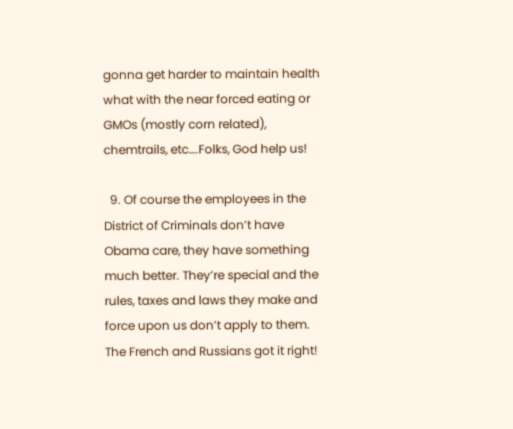gonna get harder to maintain health what with the near forced eating or GMOs (mostly corn related), chemtrails, etc….Folks, God help us!

  9. Of course the employees in the District of Criminals don’t have Obama care, they have something much better. They’re special and the rules, taxes and laws they make and force upon us don’t apply to them. The French and Russians got it right!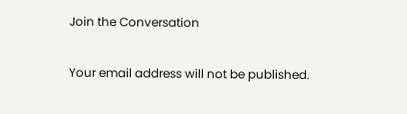Join the Conversation

Your email address will not be published.